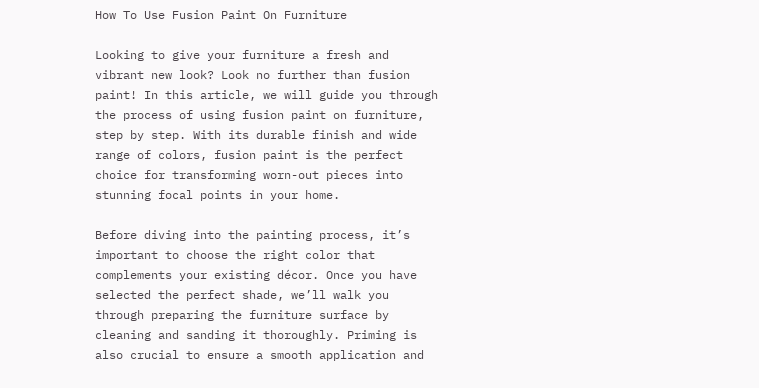How To Use Fusion Paint On Furniture

Looking to give your furniture a fresh and vibrant new look? Look no further than fusion paint! In this article, we will guide you through the process of using fusion paint on furniture, step by step. With its durable finish and wide range of colors, fusion paint is the perfect choice for transforming worn-out pieces into stunning focal points in your home.

Before diving into the painting process, it’s important to choose the right color that complements your existing décor. Once you have selected the perfect shade, we’ll walk you through preparing the furniture surface by cleaning and sanding it thoroughly. Priming is also crucial to ensure a smooth application and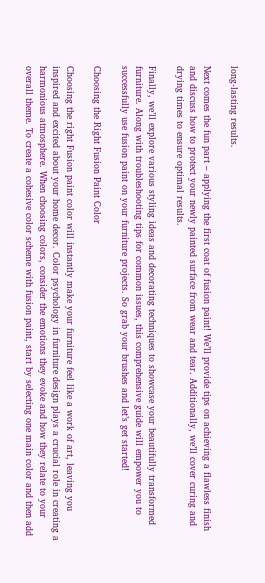long-lasting results.

Next comes the fun part – applying the first coat of fusion paint! We’ll provide tips on achieving a flawless finish and discuss how to protect your newly painted surface from wear and tear. Additionally, we’ll cover curing and drying times to ensure optimal results.

Finally, we’ll explore various styling ideas and decorating techniques to showcase your beautifully transformed furniture. Along with troubleshooting tips for common issues, this comprehensive guide will empower you to successfully use fusion paint on your furniture projects. So grab your brushes and let’s get started!

Choosing the Right Fusion Paint Color

Choosing the right Fusion paint color will instantly make your furniture feel like a work of art, leaving you inspired and excited about your home decor. Color psychology in furniture design plays a crucial role in creating a harmonious atmosphere. When choosing colors, consider the emotions they evoke and how they relate to your overall theme. To create a cohesive color scheme with fusion paint, start by selecting one main color and then add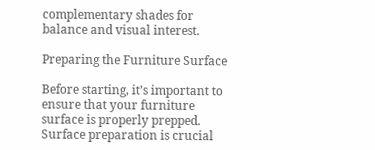complementary shades for balance and visual interest.

Preparing the Furniture Surface

Before starting, it’s important to ensure that your furniture surface is properly prepped. Surface preparation is crucial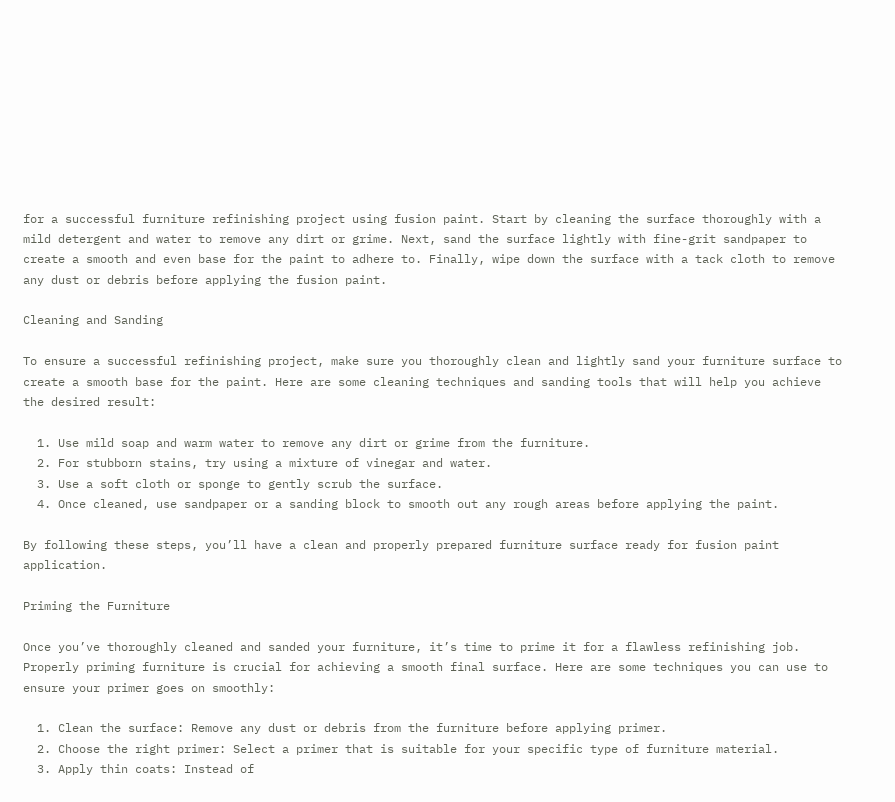for a successful furniture refinishing project using fusion paint. Start by cleaning the surface thoroughly with a mild detergent and water to remove any dirt or grime. Next, sand the surface lightly with fine-grit sandpaper to create a smooth and even base for the paint to adhere to. Finally, wipe down the surface with a tack cloth to remove any dust or debris before applying the fusion paint.

Cleaning and Sanding

To ensure a successful refinishing project, make sure you thoroughly clean and lightly sand your furniture surface to create a smooth base for the paint. Here are some cleaning techniques and sanding tools that will help you achieve the desired result:

  1. Use mild soap and warm water to remove any dirt or grime from the furniture.
  2. For stubborn stains, try using a mixture of vinegar and water.
  3. Use a soft cloth or sponge to gently scrub the surface.
  4. Once cleaned, use sandpaper or a sanding block to smooth out any rough areas before applying the paint.

By following these steps, you’ll have a clean and properly prepared furniture surface ready for fusion paint application.

Priming the Furniture

Once you’ve thoroughly cleaned and sanded your furniture, it’s time to prime it for a flawless refinishing job. Properly priming furniture is crucial for achieving a smooth final surface. Here are some techniques you can use to ensure your primer goes on smoothly:

  1. Clean the surface: Remove any dust or debris from the furniture before applying primer.
  2. Choose the right primer: Select a primer that is suitable for your specific type of furniture material.
  3. Apply thin coats: Instead of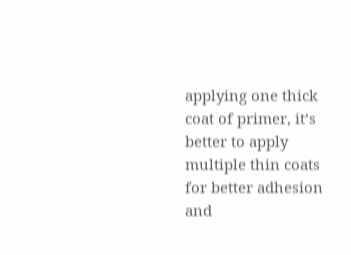applying one thick coat of primer, it’s better to apply multiple thin coats for better adhesion and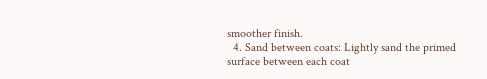smoother finish.
  4. Sand between coats: Lightly sand the primed surface between each coat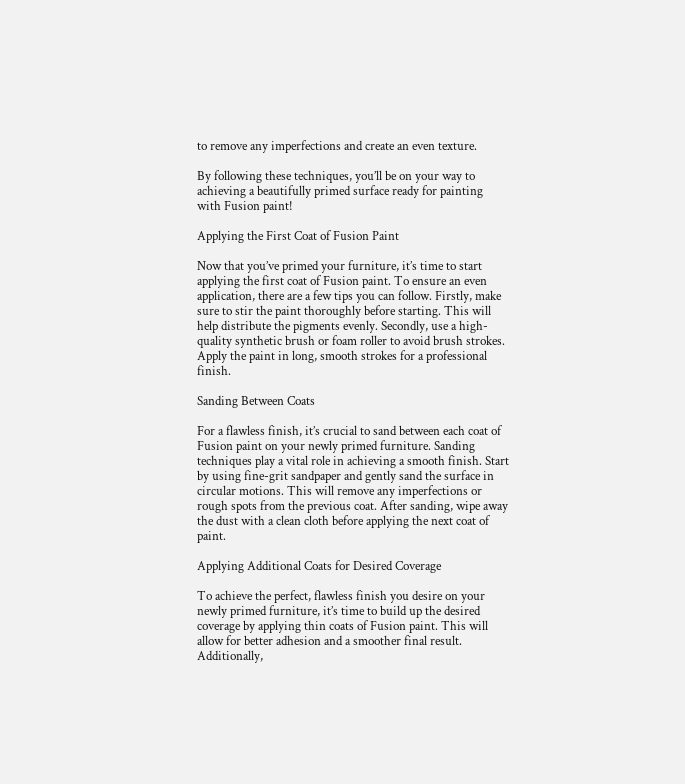to remove any imperfections and create an even texture.

By following these techniques, you’ll be on your way to achieving a beautifully primed surface ready for painting with Fusion paint!

Applying the First Coat of Fusion Paint

Now that you’ve primed your furniture, it’s time to start applying the first coat of Fusion paint. To ensure an even application, there are a few tips you can follow. Firstly, make sure to stir the paint thoroughly before starting. This will help distribute the pigments evenly. Secondly, use a high-quality synthetic brush or foam roller to avoid brush strokes. Apply the paint in long, smooth strokes for a professional finish.

Sanding Between Coats

For a flawless finish, it’s crucial to sand between each coat of Fusion paint on your newly primed furniture. Sanding techniques play a vital role in achieving a smooth finish. Start by using fine-grit sandpaper and gently sand the surface in circular motions. This will remove any imperfections or rough spots from the previous coat. After sanding, wipe away the dust with a clean cloth before applying the next coat of paint.

Applying Additional Coats for Desired Coverage

To achieve the perfect, flawless finish you desire on your newly primed furniture, it’s time to build up the desired coverage by applying thin coats of Fusion paint. This will allow for better adhesion and a smoother final result. Additionally,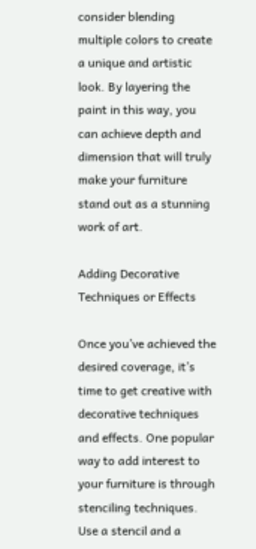consider blending multiple colors to create a unique and artistic look. By layering the paint in this way, you can achieve depth and dimension that will truly make your furniture stand out as a stunning work of art.

Adding Decorative Techniques or Effects

Once you’ve achieved the desired coverage, it’s time to get creative with decorative techniques and effects. One popular way to add interest to your furniture is through stenciling techniques. Use a stencil and a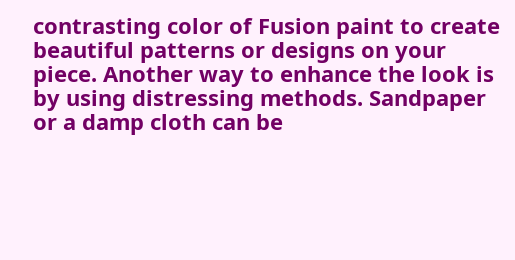contrasting color of Fusion paint to create beautiful patterns or designs on your piece. Another way to enhance the look is by using distressing methods. Sandpaper or a damp cloth can be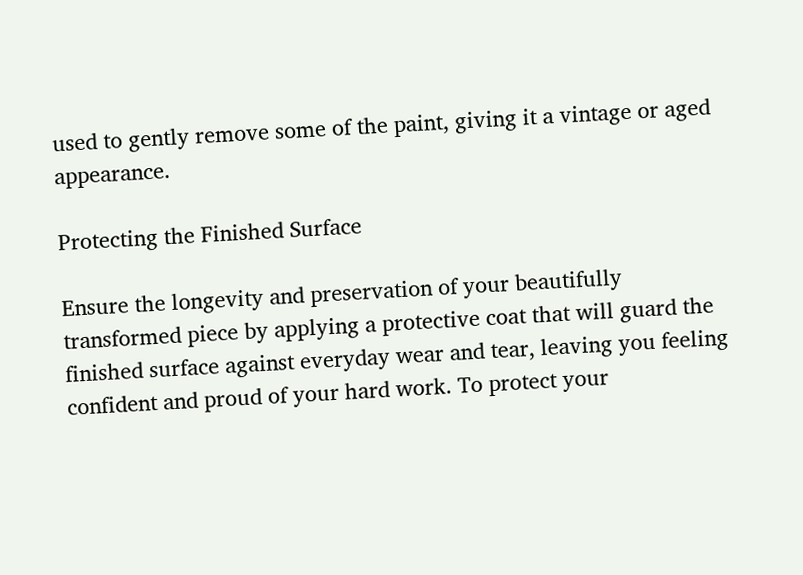used to gently remove some of the paint, giving it a vintage or aged appearance.

Protecting the Finished Surface

Ensure the longevity and preservation of your beautifully transformed piece by applying a protective coat that will guard the finished surface against everyday wear and tear, leaving you feeling confident and proud of your hard work. To protect your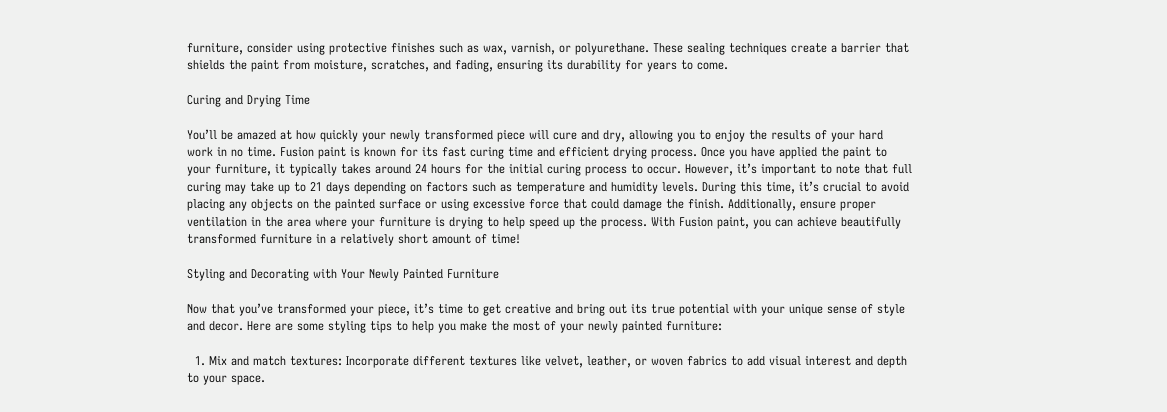furniture, consider using protective finishes such as wax, varnish, or polyurethane. These sealing techniques create a barrier that shields the paint from moisture, scratches, and fading, ensuring its durability for years to come.

Curing and Drying Time

You’ll be amazed at how quickly your newly transformed piece will cure and dry, allowing you to enjoy the results of your hard work in no time. Fusion paint is known for its fast curing time and efficient drying process. Once you have applied the paint to your furniture, it typically takes around 24 hours for the initial curing process to occur. However, it’s important to note that full curing may take up to 21 days depending on factors such as temperature and humidity levels. During this time, it’s crucial to avoid placing any objects on the painted surface or using excessive force that could damage the finish. Additionally, ensure proper ventilation in the area where your furniture is drying to help speed up the process. With Fusion paint, you can achieve beautifully transformed furniture in a relatively short amount of time!

Styling and Decorating with Your Newly Painted Furniture

Now that you’ve transformed your piece, it’s time to get creative and bring out its true potential with your unique sense of style and decor. Here are some styling tips to help you make the most of your newly painted furniture:

  1. Mix and match textures: Incorporate different textures like velvet, leather, or woven fabrics to add visual interest and depth to your space.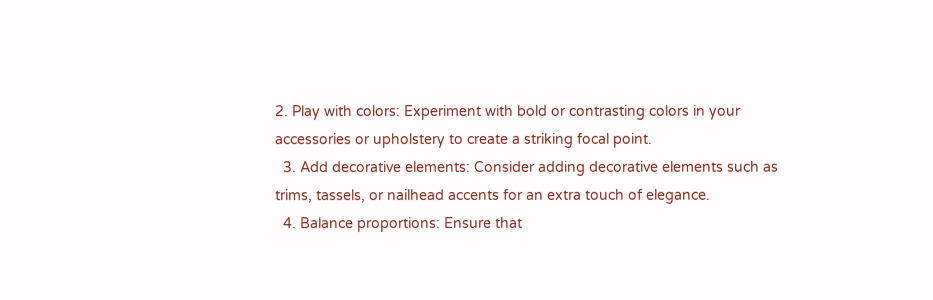2. Play with colors: Experiment with bold or contrasting colors in your accessories or upholstery to create a striking focal point.
  3. Add decorative elements: Consider adding decorative elements such as trims, tassels, or nailhead accents for an extra touch of elegance.
  4. Balance proportions: Ensure that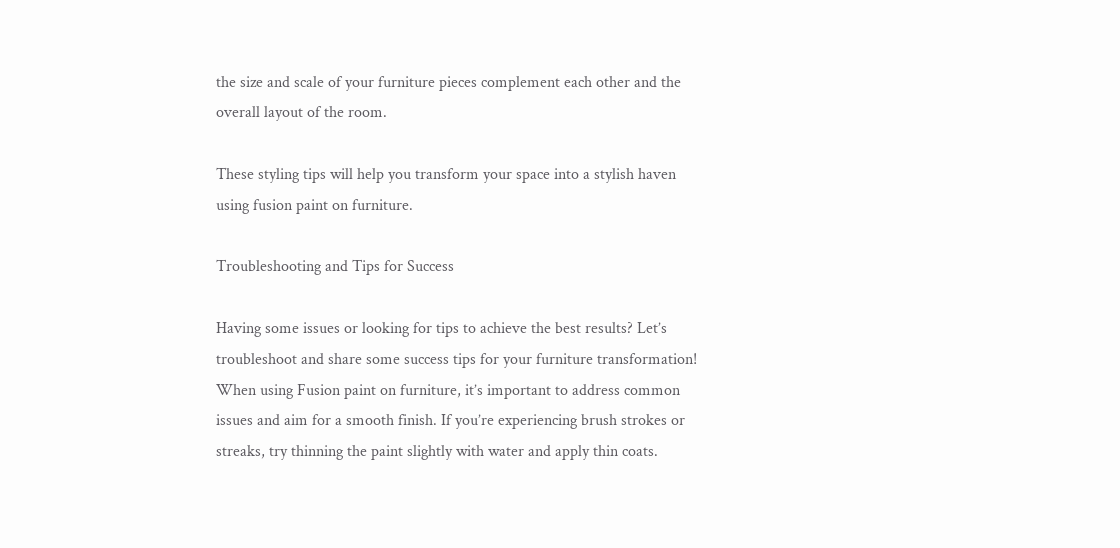the size and scale of your furniture pieces complement each other and the overall layout of the room.

These styling tips will help you transform your space into a stylish haven using fusion paint on furniture.

Troubleshooting and Tips for Success

Having some issues or looking for tips to achieve the best results? Let’s troubleshoot and share some success tips for your furniture transformation! When using Fusion paint on furniture, it’s important to address common issues and aim for a smooth finish. If you’re experiencing brush strokes or streaks, try thinning the paint slightly with water and apply thin coats.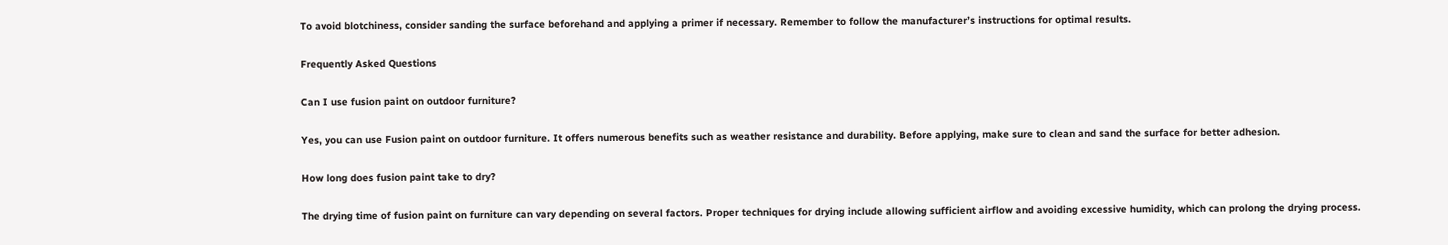To avoid blotchiness, consider sanding the surface beforehand and applying a primer if necessary. Remember to follow the manufacturer’s instructions for optimal results.

Frequently Asked Questions

Can I use fusion paint on outdoor furniture?

Yes, you can use Fusion paint on outdoor furniture. It offers numerous benefits such as weather resistance and durability. Before applying, make sure to clean and sand the surface for better adhesion.

How long does fusion paint take to dry?

The drying time of fusion paint on furniture can vary depending on several factors. Proper techniques for drying include allowing sufficient airflow and avoiding excessive humidity, which can prolong the drying process.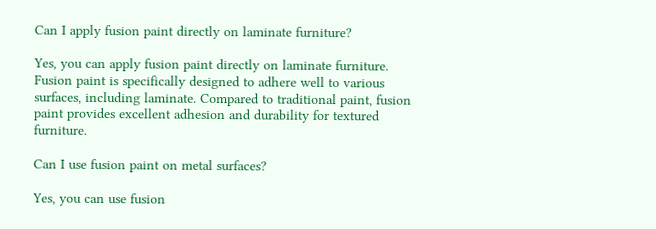Can I apply fusion paint directly on laminate furniture?

Yes, you can apply fusion paint directly on laminate furniture. Fusion paint is specifically designed to adhere well to various surfaces, including laminate. Compared to traditional paint, fusion paint provides excellent adhesion and durability for textured furniture.

Can I use fusion paint on metal surfaces?

Yes, you can use fusion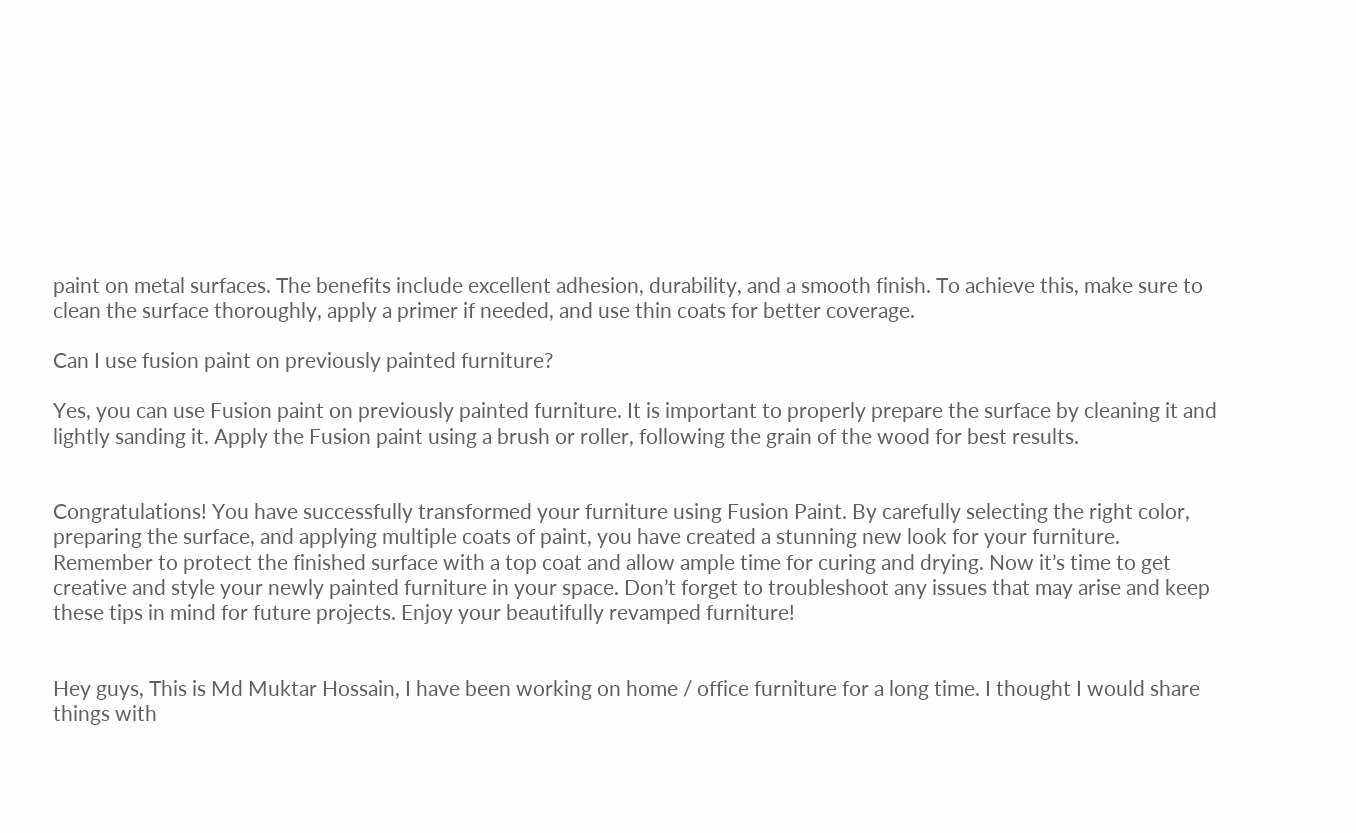paint on metal surfaces. The benefits include excellent adhesion, durability, and a smooth finish. To achieve this, make sure to clean the surface thoroughly, apply a primer if needed, and use thin coats for better coverage.

Can I use fusion paint on previously painted furniture?

Yes, you can use Fusion paint on previously painted furniture. It is important to properly prepare the surface by cleaning it and lightly sanding it. Apply the Fusion paint using a brush or roller, following the grain of the wood for best results.


Congratulations! You have successfully transformed your furniture using Fusion Paint. By carefully selecting the right color, preparing the surface, and applying multiple coats of paint, you have created a stunning new look for your furniture. Remember to protect the finished surface with a top coat and allow ample time for curing and drying. Now it’s time to get creative and style your newly painted furniture in your space. Don’t forget to troubleshoot any issues that may arise and keep these tips in mind for future projects. Enjoy your beautifully revamped furniture!


Hey guys, This is Md Muktar Hossain, I have been working on home / office furniture for a long time. I thought I would share things with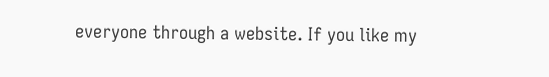everyone through a website. If you like my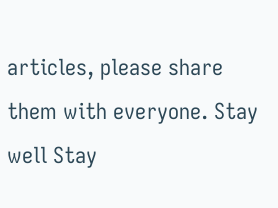articles, please share them with everyone. Stay well Stay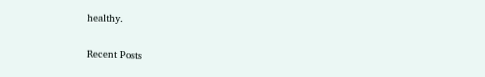healthy.

Recent Posts